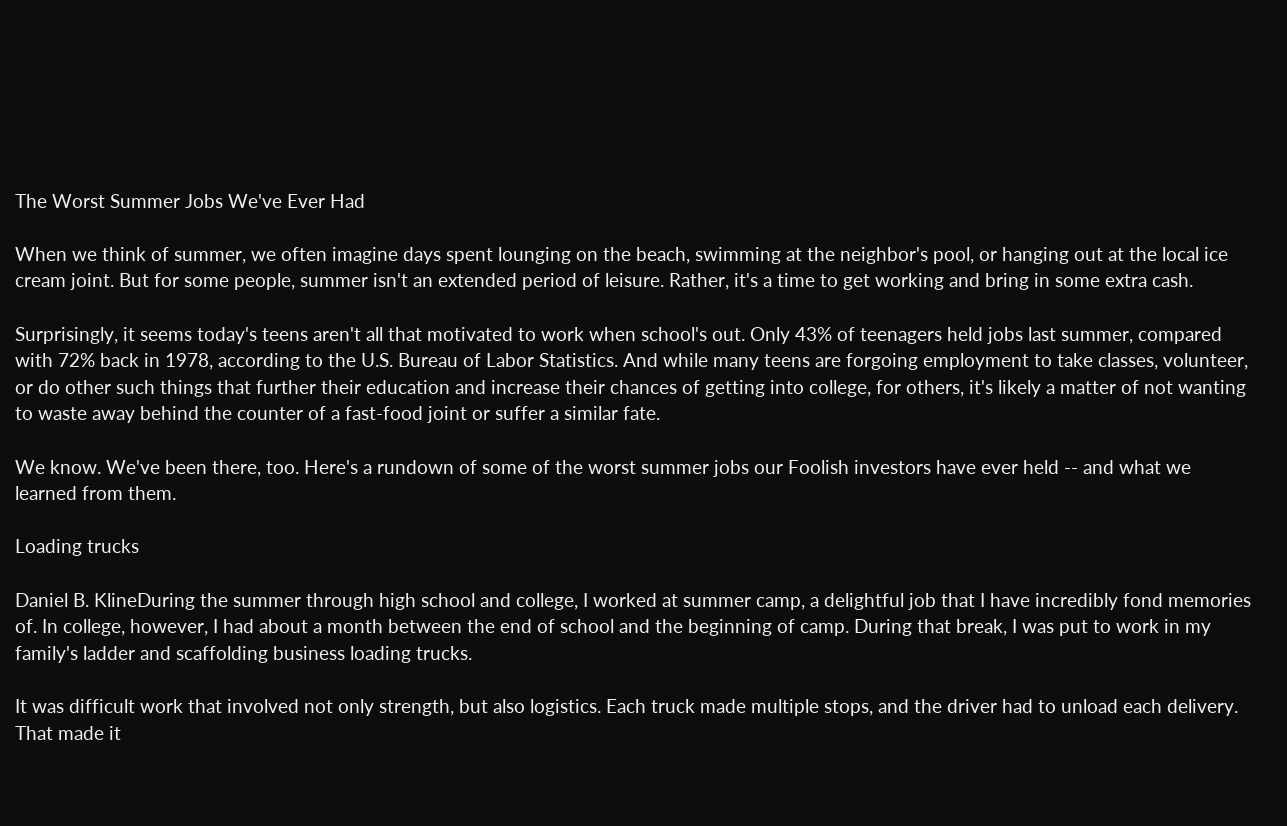The Worst Summer Jobs We've Ever Had

When we think of summer, we often imagine days spent lounging on the beach, swimming at the neighbor's pool, or hanging out at the local ice cream joint. But for some people, summer isn't an extended period of leisure. Rather, it's a time to get working and bring in some extra cash.

Surprisingly, it seems today's teens aren't all that motivated to work when school's out. Only 43% of teenagers held jobs last summer, compared with 72% back in 1978, according to the U.S. Bureau of Labor Statistics. And while many teens are forgoing employment to take classes, volunteer, or do other such things that further their education and increase their chances of getting into college, for others, it's likely a matter of not wanting to waste away behind the counter of a fast-food joint or suffer a similar fate.

We know. We've been there, too. Here's a rundown of some of the worst summer jobs our Foolish investors have ever held -- and what we learned from them.

Loading trucks

Daniel B. KlineDuring the summer through high school and college, I worked at summer camp, a delightful job that I have incredibly fond memories of. In college, however, I had about a month between the end of school and the beginning of camp. During that break, I was put to work in my family's ladder and scaffolding business loading trucks.

It was difficult work that involved not only strength, but also logistics. Each truck made multiple stops, and the driver had to unload each delivery. That made it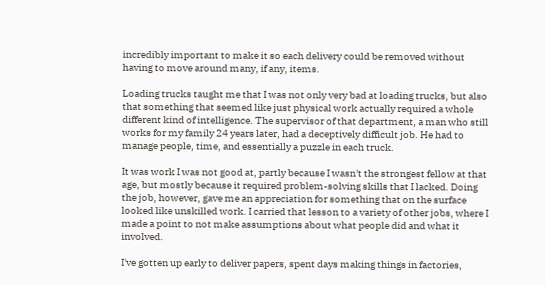incredibly important to make it so each delivery could be removed without having to move around many, if any, items.

Loading trucks taught me that I was not only very bad at loading trucks, but also that something that seemed like just physical work actually required a whole different kind of intelligence. The supervisor of that department, a man who still works for my family 24 years later, had a deceptively difficult job. He had to manage people, time, and essentially a puzzle in each truck.

It was work I was not good at, partly because I wasn't the strongest fellow at that age, but mostly because it required problem-solving skills that I lacked. Doing the job, however, gave me an appreciation for something that on the surface looked like unskilled work. I carried that lesson to a variety of other jobs, where I made a point to not make assumptions about what people did and what it involved.

I've gotten up early to deliver papers, spent days making things in factories,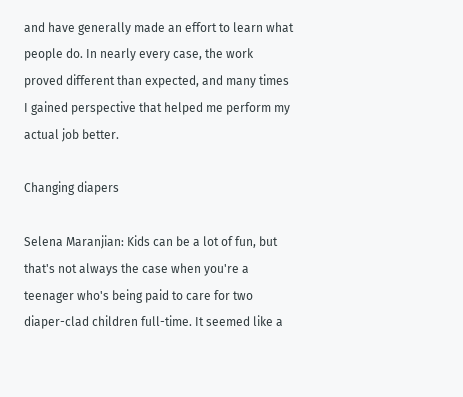and have generally made an effort to learn what people do. In nearly every case, the work proved different than expected, and many times I gained perspective that helped me perform my actual job better.

Changing diapers

Selena Maranjian: Kids can be a lot of fun, but that's not always the case when you're a teenager who's being paid to care for two diaper-clad children full-time. It seemed like a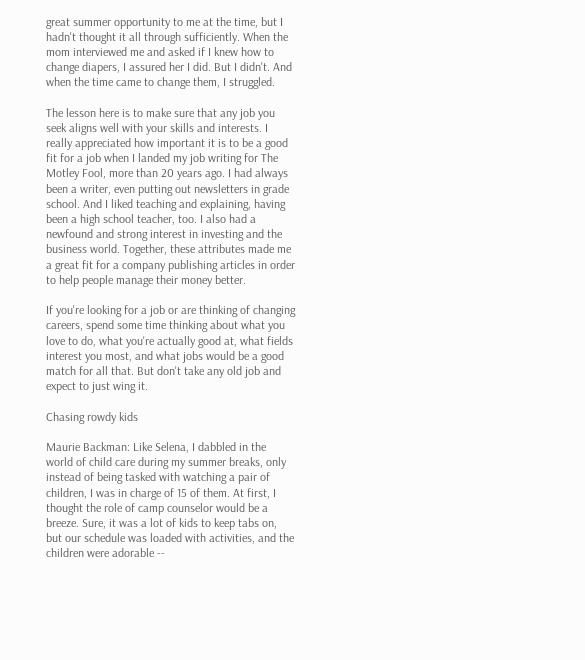great summer opportunity to me at the time, but I hadn't thought it all through sufficiently. When the mom interviewed me and asked if I knew how to change diapers, I assured her I did. But I didn't. And when the time came to change them, I struggled.

The lesson here is to make sure that any job you seek aligns well with your skills and interests. I really appreciated how important it is to be a good fit for a job when I landed my job writing for The Motley Fool, more than 20 years ago. I had always been a writer, even putting out newsletters in grade school. And I liked teaching and explaining, having been a high school teacher, too. I also had a newfound and strong interest in investing and the business world. Together, these attributes made me a great fit for a company publishing articles in order to help people manage their money better.

If you're looking for a job or are thinking of changing careers, spend some time thinking about what you love to do, what you're actually good at, what fields interest you most, and what jobs would be a good match for all that. But don't take any old job and expect to just wing it.

Chasing rowdy kids

Maurie Backman: Like Selena, I dabbled in the world of child care during my summer breaks, only instead of being tasked with watching a pair of children, I was in charge of 15 of them. At first, I thought the role of camp counselor would be a breeze. Sure, it was a lot of kids to keep tabs on, but our schedule was loaded with activities, and the children were adorable --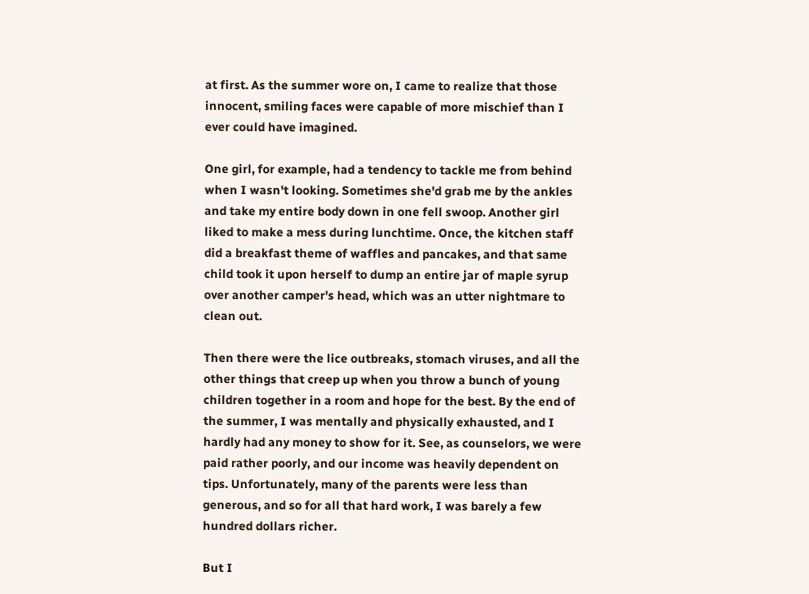at first. As the summer wore on, I came to realize that those innocent, smiling faces were capable of more mischief than I ever could have imagined.

One girl, for example, had a tendency to tackle me from behind when I wasn't looking. Sometimes she'd grab me by the ankles and take my entire body down in one fell swoop. Another girl liked to make a mess during lunchtime. Once, the kitchen staff did a breakfast theme of waffles and pancakes, and that same child took it upon herself to dump an entire jar of maple syrup over another camper's head, which was an utter nightmare to clean out.

Then there were the lice outbreaks, stomach viruses, and all the other things that creep up when you throw a bunch of young children together in a room and hope for the best. By the end of the summer, I was mentally and physically exhausted, and I hardly had any money to show for it. See, as counselors, we were paid rather poorly, and our income was heavily dependent on tips. Unfortunately, many of the parents were less than generous, and so for all that hard work, I was barely a few hundred dollars richer.

But I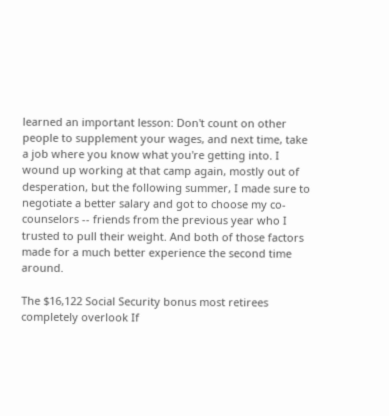learned an important lesson: Don't count on other people to supplement your wages, and next time, take a job where you know what you're getting into. I wound up working at that camp again, mostly out of desperation, but the following summer, I made sure to negotiate a better salary and got to choose my co-counselors -- friends from the previous year who I trusted to pull their weight. And both of those factors made for a much better experience the second time around.

The $16,122 Social Security bonus most retirees completely overlook If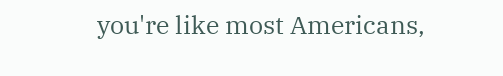you're like most Americans,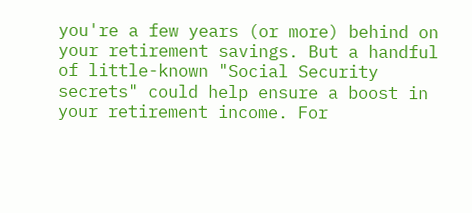you're a few years (or more) behind on your retirement savings. But a handful of little-known "Social Security secrets" could help ensure a boost in your retirement income. For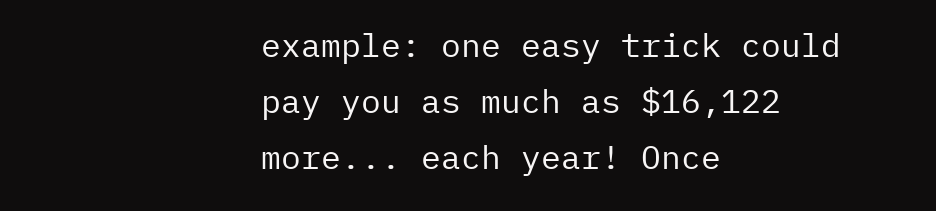example: one easy trick could pay you as much as $16,122 more... each year! Once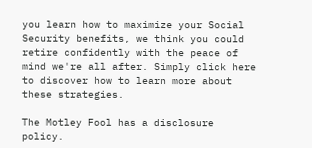you learn how to maximize your Social Security benefits, we think you could retire confidently with the peace of mind we're all after. Simply click here to discover how to learn more about these strategies.

The Motley Fool has a disclosure policy.